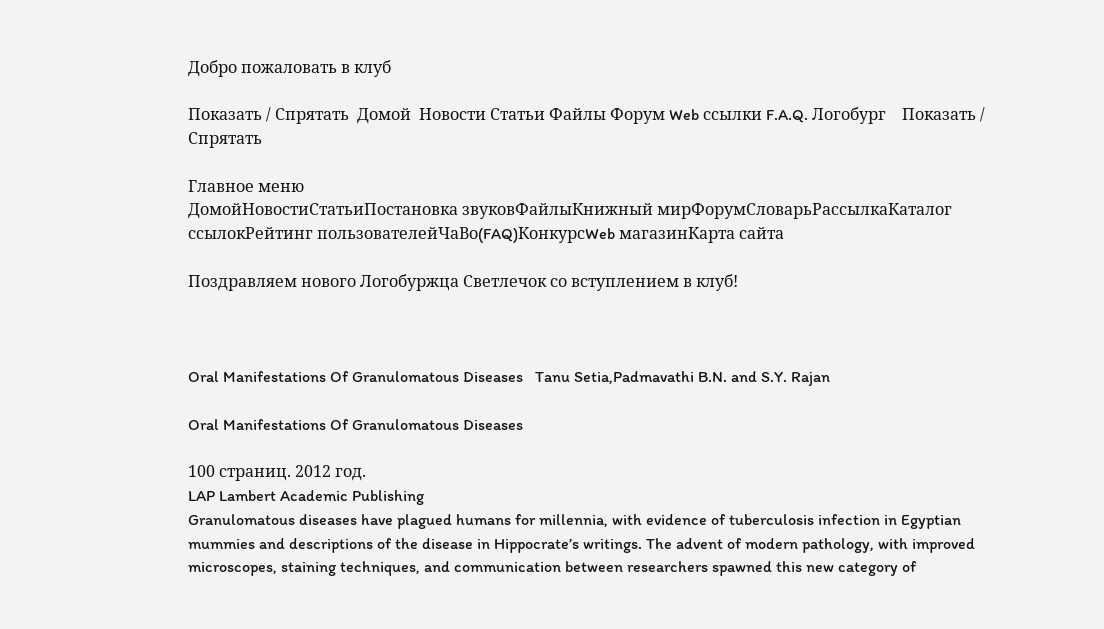Добро пожаловать в клуб

Показать / Спрятать  Домой  Новости Статьи Файлы Форум Web ссылки F.A.Q. Логобург    Показать / Спрятать

Главное меню
ДомойНовостиСтатьиПостановка звуковФайлыКнижный мирФорумСловарьРассылкаКаталог ссылокРейтинг пользователейЧаВо(FAQ)КонкурсWeb магазинКарта сайта

Поздравляем нового Логобуржца Светлечок со вступлением в клуб!



Oral Manifestations Of Granulomatous Diseases   Tanu Setia,Padmavathi B.N. and S.Y. Rajan

Oral Manifestations Of Granulomatous Diseases

100 страниц. 2012 год.
LAP Lambert Academic Publishing
Granulomatous diseases have plagued humans for millennia, with evidence of tuberculosis infection in Egyptian mummies and descriptions of the disease in Hippocrate’s writings. The advent of modern pathology, with improved microscopes, staining techniques, and communication between researchers spawned this new category of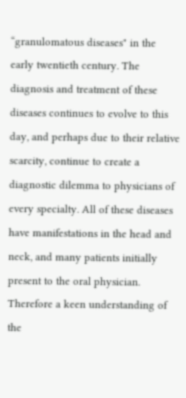“granulomatous diseases" in the early twentieth century. The diagnosis and treatment of these diseases continues to evolve to this day, and perhaps due to their relative scarcity, continue to create a diagnostic dilemma to physicians of every specialty. All of these diseases have manifestations in the head and neck, and many patients initially present to the oral physician. Therefore a keen understanding of the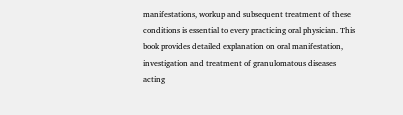manifestations, workup and subsequent treatment of these conditions is essential to every practicing oral physician. This book provides detailed explanation on oral manifestation, investigation and treatment of granulomatous diseases acting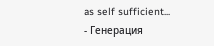as self sufficient...
- Генерация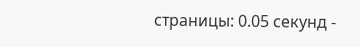страницы: 0.05 секунд -